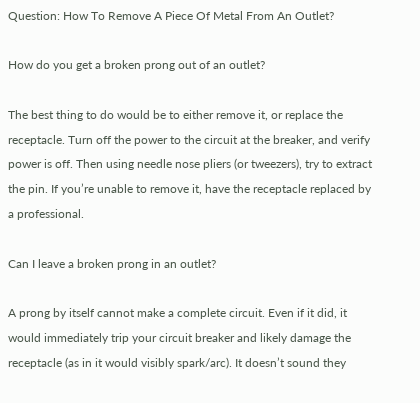Question: How To Remove A Piece Of Metal From An Outlet?

How do you get a broken prong out of an outlet?

The best thing to do would be to either remove it, or replace the receptacle. Turn off the power to the circuit at the breaker, and verify power is off. Then using needle nose pliers (or tweezers), try to extract the pin. If you’re unable to remove it, have the receptacle replaced by a professional.

Can I leave a broken prong in an outlet?

A prong by itself cannot make a complete circuit. Even if it did, it would immediately trip your circuit breaker and likely damage the receptacle (as in it would visibly spark/arc). It doesn’t sound they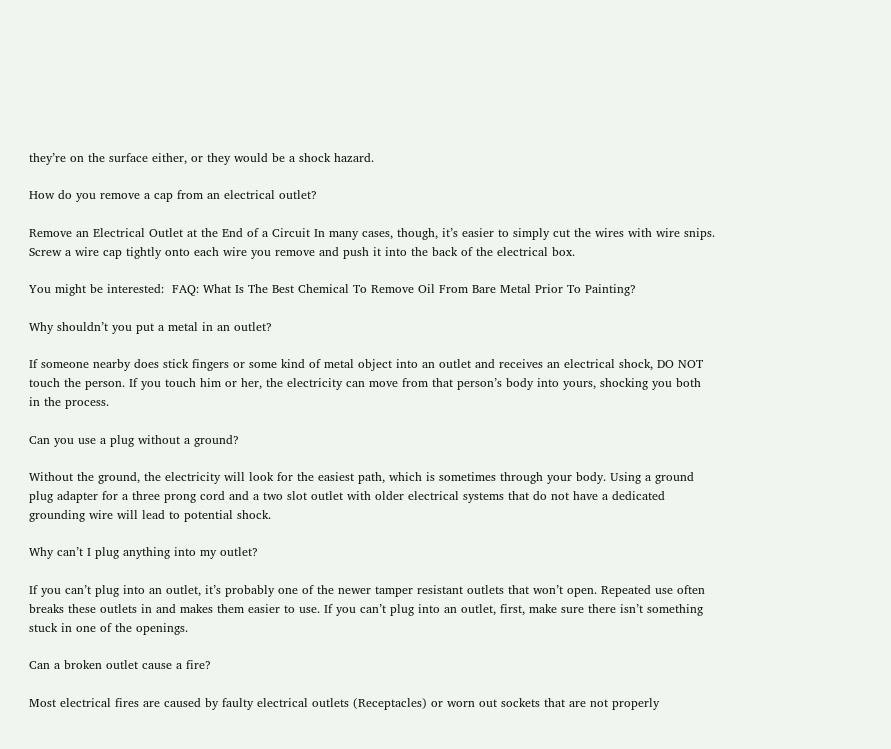they’re on the surface either, or they would be a shock hazard.

How do you remove a cap from an electrical outlet?

Remove an Electrical Outlet at the End of a Circuit In many cases, though, it’s easier to simply cut the wires with wire snips. Screw a wire cap tightly onto each wire you remove and push it into the back of the electrical box.

You might be interested:  FAQ: What Is The Best Chemical To Remove Oil From Bare Metal Prior To Painting?

Why shouldn’t you put a metal in an outlet?

If someone nearby does stick fingers or some kind of metal object into an outlet and receives an electrical shock, DO NOT touch the person. If you touch him or her, the electricity can move from that person’s body into yours, shocking you both in the process.

Can you use a plug without a ground?

Without the ground, the electricity will look for the easiest path, which is sometimes through your body. Using a ground plug adapter for a three prong cord and a two slot outlet with older electrical systems that do not have a dedicated grounding wire will lead to potential shock.

Why can’t I plug anything into my outlet?

If you can’t plug into an outlet, it’s probably one of the newer tamper resistant outlets that won’t open. Repeated use often breaks these outlets in and makes them easier to use. If you can’t plug into an outlet, first, make sure there isn’t something stuck in one of the openings.

Can a broken outlet cause a fire?

Most electrical fires are caused by faulty electrical outlets (Receptacles) or worn out sockets that are not properly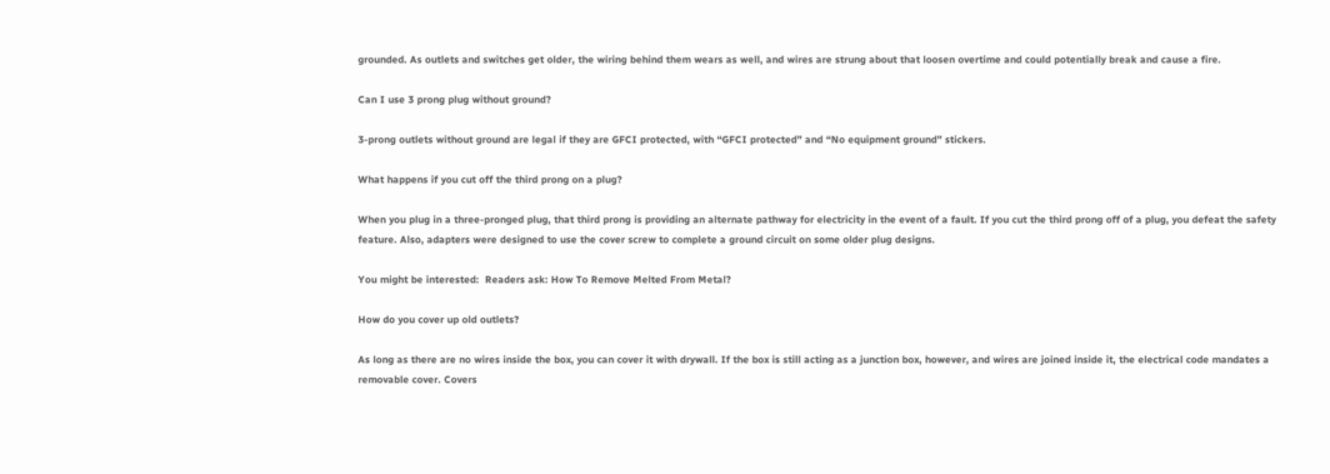grounded. As outlets and switches get older, the wiring behind them wears as well, and wires are strung about that loosen overtime and could potentially break and cause a fire.

Can I use 3 prong plug without ground?

3-prong outlets without ground are legal if they are GFCI protected, with “GFCI protected” and “No equipment ground” stickers.

What happens if you cut off the third prong on a plug?

When you plug in a three-pronged plug, that third prong is providing an alternate pathway for electricity in the event of a fault. If you cut the third prong off of a plug, you defeat the safety feature. Also, adapters were designed to use the cover screw to complete a ground circuit on some older plug designs.

You might be interested:  Readers ask: How To Remove Melted From Metal?

How do you cover up old outlets?

As long as there are no wires inside the box, you can cover it with drywall. If the box is still acting as a junction box, however, and wires are joined inside it, the electrical code mandates a removable cover. Covers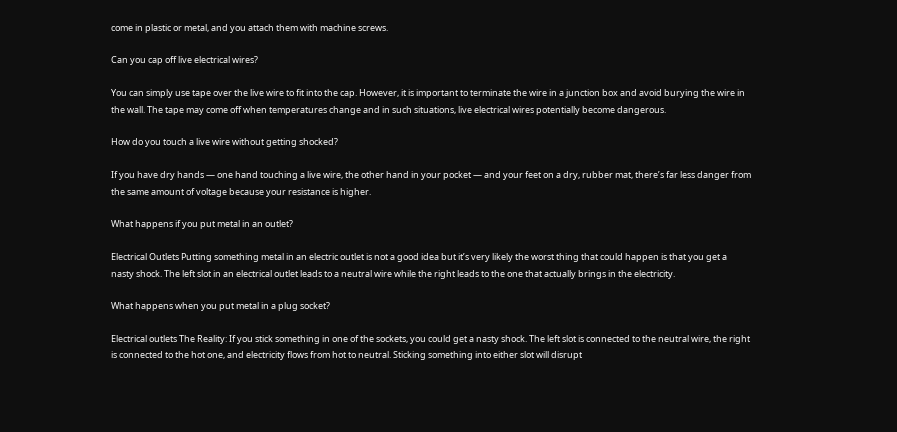come in plastic or metal, and you attach them with machine screws.

Can you cap off live electrical wires?

You can simply use tape over the live wire to fit into the cap. However, it is important to terminate the wire in a junction box and avoid burying the wire in the wall. The tape may come off when temperatures change and in such situations, live electrical wires potentially become dangerous.

How do you touch a live wire without getting shocked?

If you have dry hands — one hand touching a live wire, the other hand in your pocket — and your feet on a dry, rubber mat, there’s far less danger from the same amount of voltage because your resistance is higher.

What happens if you put metal in an outlet?

Electrical Outlets Putting something metal in an electric outlet is not a good idea but it’s very likely the worst thing that could happen is that you get a nasty shock. The left slot in an electrical outlet leads to a neutral wire while the right leads to the one that actually brings in the electricity.

What happens when you put metal in a plug socket?

Electrical outlets The Reality: If you stick something in one of the sockets, you could get a nasty shock. The left slot is connected to the neutral wire, the right is connected to the hot one, and electricity flows from hot to neutral. Sticking something into either slot will disrupt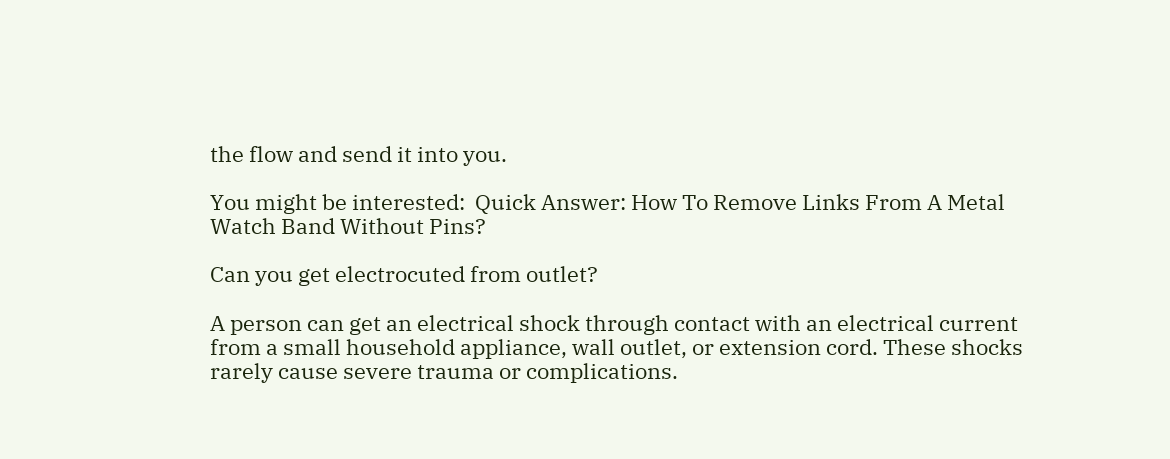the flow and send it into you.

You might be interested:  Quick Answer: How To Remove Links From A Metal Watch Band Without Pins?

Can you get electrocuted from outlet?

A person can get an electrical shock through contact with an electrical current from a small household appliance, wall outlet, or extension cord. These shocks rarely cause severe trauma or complications.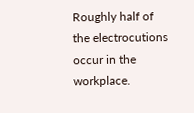Roughly half of the electrocutions occur in the workplace.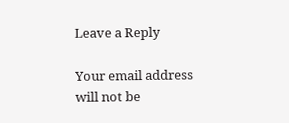Leave a Reply

Your email address will not be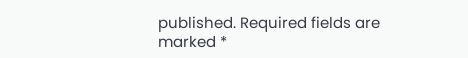published. Required fields are marked *